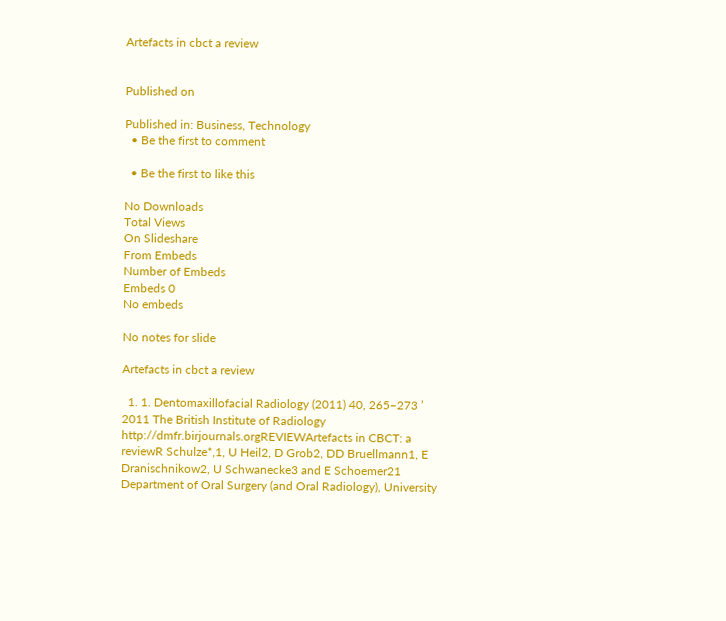Artefacts in cbct a review


Published on

Published in: Business, Technology
  • Be the first to comment

  • Be the first to like this

No Downloads
Total Views
On Slideshare
From Embeds
Number of Embeds
Embeds 0
No embeds

No notes for slide

Artefacts in cbct a review

  1. 1. Dentomaxillofacial Radiology (2011) 40, 265–273 ’ 2011 The British Institute of Radiology http://dmfr.birjournals.orgREVIEWArtefacts in CBCT: a reviewR Schulze*,1, U Heil2, D Grob2, DD Bruellmann1, E Dranischnikow2, U Schwanecke3 and E Schoemer21 Department of Oral Surgery (and Oral Radiology), University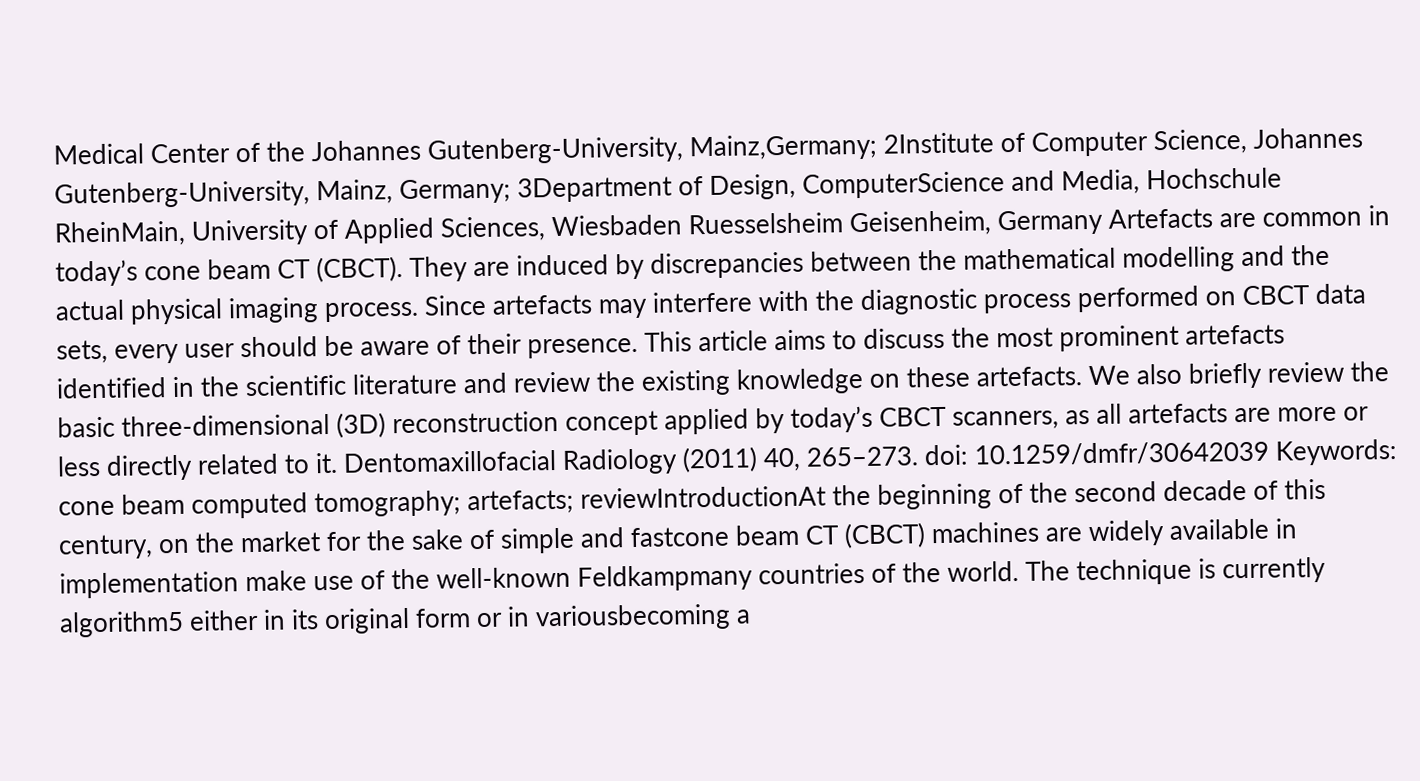Medical Center of the Johannes Gutenberg-University, Mainz,Germany; 2Institute of Computer Science, Johannes Gutenberg-University, Mainz, Germany; 3Department of Design, ComputerScience and Media, Hochschule RheinMain, University of Applied Sciences, Wiesbaden Ruesselsheim Geisenheim, Germany Artefacts are common in today’s cone beam CT (CBCT). They are induced by discrepancies between the mathematical modelling and the actual physical imaging process. Since artefacts may interfere with the diagnostic process performed on CBCT data sets, every user should be aware of their presence. This article aims to discuss the most prominent artefacts identified in the scientific literature and review the existing knowledge on these artefacts. We also briefly review the basic three-dimensional (3D) reconstruction concept applied by today’s CBCT scanners, as all artefacts are more or less directly related to it. Dentomaxillofacial Radiology (2011) 40, 265–273. doi: 10.1259/dmfr/30642039 Keywords: cone beam computed tomography; artefacts; reviewIntroductionAt the beginning of the second decade of this century, on the market for the sake of simple and fastcone beam CT (CBCT) machines are widely available in implementation make use of the well-known Feldkampmany countries of the world. The technique is currently algorithm5 either in its original form or in variousbecoming a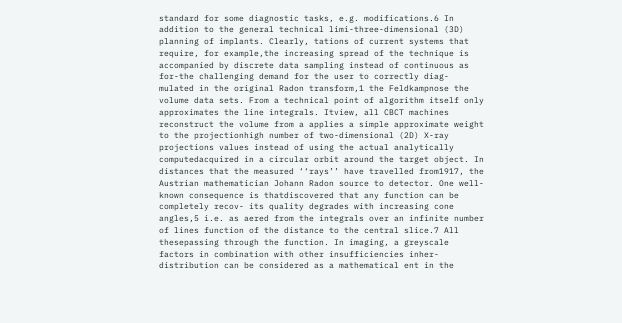standard for some diagnostic tasks, e.g. modifications.6 In addition to the general technical limi-three-dimensional (3D) planning of implants. Clearly, tations of current systems that require, for example,the increasing spread of the technique is accompanied by discrete data sampling instead of continuous as for-the challenging demand for the user to correctly diag- mulated in the original Radon transform,1 the Feldkampnose the volume data sets. From a technical point of algorithm itself only approximates the line integrals. Itview, all CBCT machines reconstruct the volume from a applies a simple approximate weight to the projectionhigh number of two-dimensional (2D) X-ray projections values instead of using the actual analytically computedacquired in a circular orbit around the target object. In distances that the measured ‘‘rays’’ have travelled from1917, the Austrian mathematician Johann Radon source to detector. One well-known consequence is thatdiscovered that any function can be completely recov- its quality degrades with increasing cone angles,5 i.e. as aered from the integrals over an infinite number of lines function of the distance to the central slice.7 All thesepassing through the function. In imaging, a greyscale factors in combination with other insufficiencies inher-distribution can be considered as a mathematical ent in the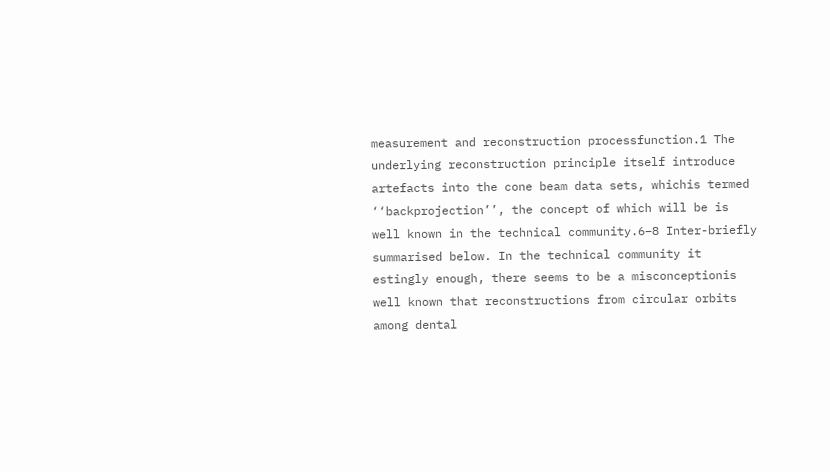measurement and reconstruction processfunction.1 The underlying reconstruction principle itself introduce artefacts into the cone beam data sets, whichis termed ‘‘backprojection’’, the concept of which will be is well known in the technical community.6–8 Inter-briefly summarised below. In the technical community it estingly enough, there seems to be a misconceptionis well known that reconstructions from circular orbits among dental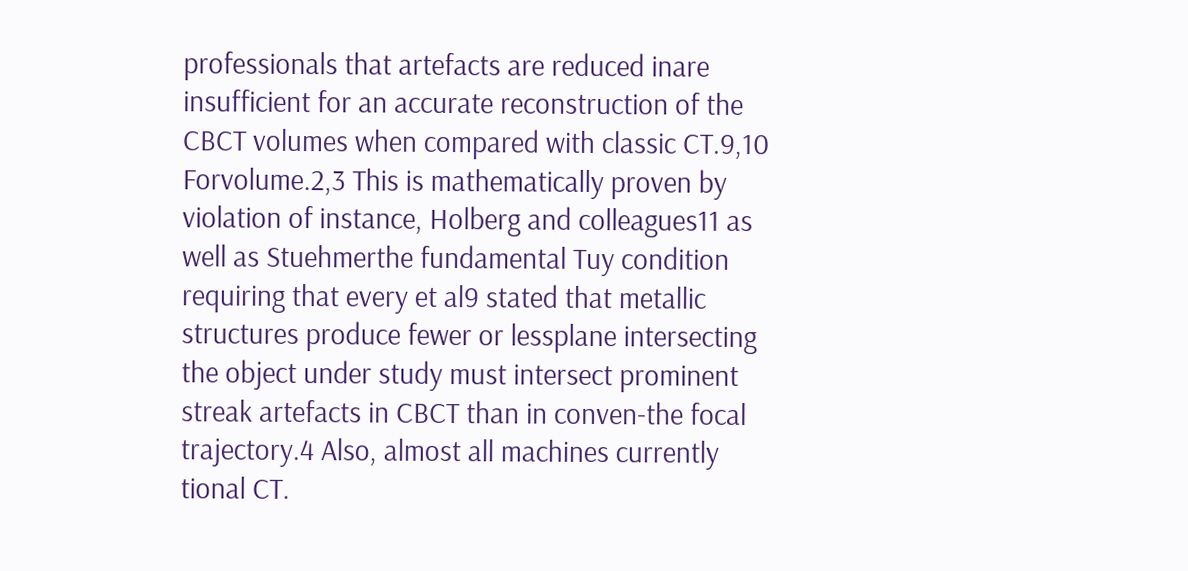professionals that artefacts are reduced inare insufficient for an accurate reconstruction of the CBCT volumes when compared with classic CT.9,10 Forvolume.2,3 This is mathematically proven by violation of instance, Holberg and colleagues11 as well as Stuehmerthe fundamental Tuy condition requiring that every et al9 stated that metallic structures produce fewer or lessplane intersecting the object under study must intersect prominent streak artefacts in CBCT than in conven-the focal trajectory.4 Also, almost all machines currently tional CT.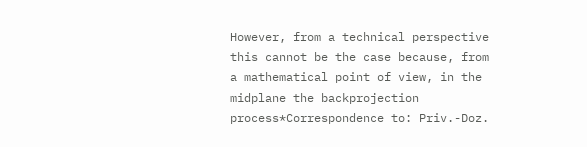However, from a technical perspective this cannot be the case because, from a mathematical point of view, in the midplane the backprojection process*Correspondence to: Priv.-Doz.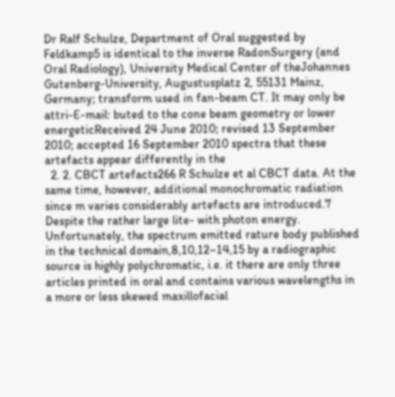Dr Ralf Schulze, Department of Oral suggested by Feldkamp5 is identical to the inverse RadonSurgery (and Oral Radiology), University Medical Center of theJohannes Gutenberg-University, Augustusplatz 2, 55131 Mainz, Germany; transform used in fan-beam CT. It may only be attri-E-mail: buted to the cone beam geometry or lower energeticReceived 24 June 2010; revised 13 September 2010; accepted 16 September 2010 spectra that these artefacts appear differently in the
  2. 2. CBCT artefacts266 R Schulze et al CBCT data. At the same time, however, additional monochromatic radiation since m varies considerably artefacts are introduced.7 Despite the rather large lite- with photon energy. Unfortunately, the spectrum emitted rature body published in the technical domain,8,10,12–14,15 by a radiographic source is highly polychromatic, i.e. it there are only three articles printed in oral and contains various wavelengths in a more or less skewed maxillofacial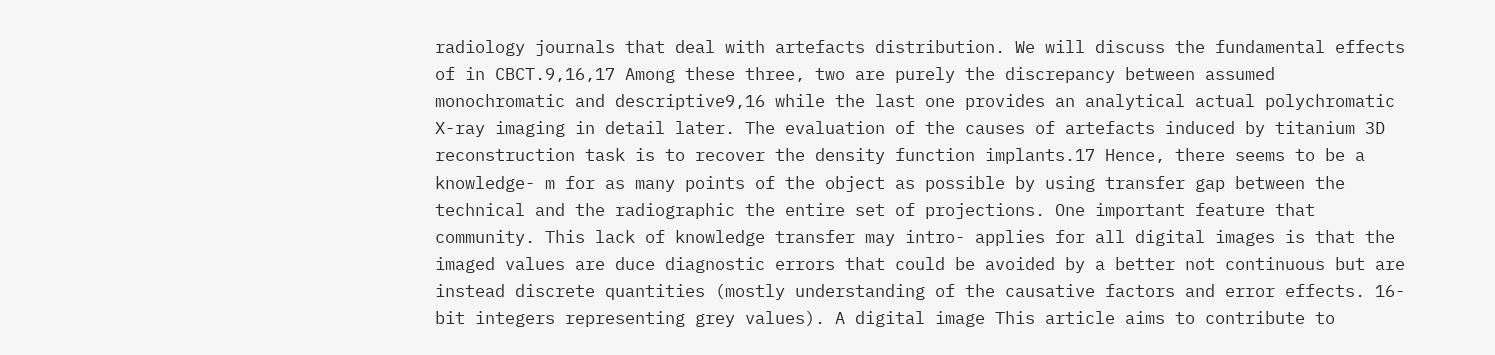radiology journals that deal with artefacts distribution. We will discuss the fundamental effects of in CBCT.9,16,17 Among these three, two are purely the discrepancy between assumed monochromatic and descriptive9,16 while the last one provides an analytical actual polychromatic X-ray imaging in detail later. The evaluation of the causes of artefacts induced by titanium 3D reconstruction task is to recover the density function implants.17 Hence, there seems to be a knowledge- m for as many points of the object as possible by using transfer gap between the technical and the radiographic the entire set of projections. One important feature that community. This lack of knowledge transfer may intro- applies for all digital images is that the imaged values are duce diagnostic errors that could be avoided by a better not continuous but are instead discrete quantities (mostly understanding of the causative factors and error effects. 16-bit integers representing grey values). A digital image This article aims to contribute to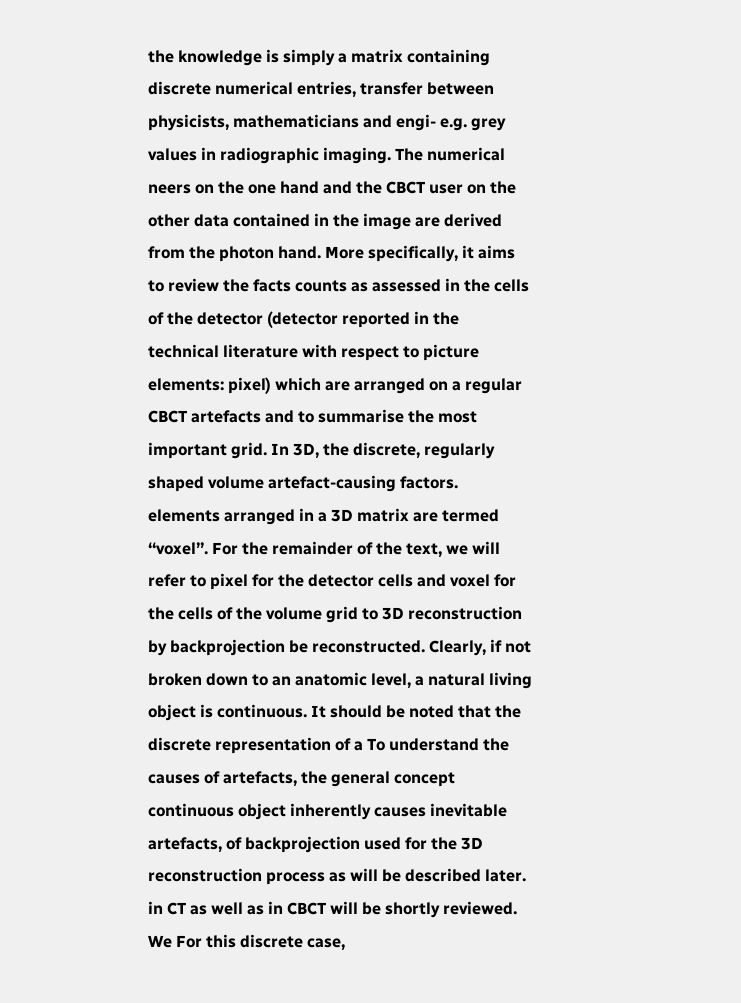the knowledge is simply a matrix containing discrete numerical entries, transfer between physicists, mathematicians and engi- e.g. grey values in radiographic imaging. The numerical neers on the one hand and the CBCT user on the other data contained in the image are derived from the photon hand. More specifically, it aims to review the facts counts as assessed in the cells of the detector (detector reported in the technical literature with respect to picture elements: pixel) which are arranged on a regular CBCT artefacts and to summarise the most important grid. In 3D, the discrete, regularly shaped volume artefact-causing factors. elements arranged in a 3D matrix are termed ‘‘voxel’’. For the remainder of the text, we will refer to pixel for the detector cells and voxel for the cells of the volume grid to 3D reconstruction by backprojection be reconstructed. Clearly, if not broken down to an anatomic level, a natural living object is continuous. It should be noted that the discrete representation of a To understand the causes of artefacts, the general concept continuous object inherently causes inevitable artefacts, of backprojection used for the 3D reconstruction process as will be described later. in CT as well as in CBCT will be shortly reviewed. We For this discrete case,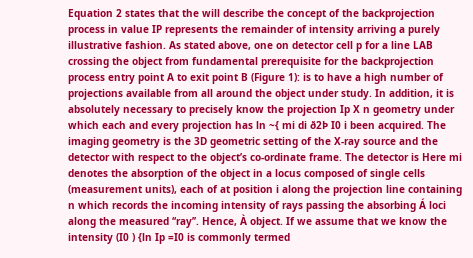Equation 2 states that the will describe the concept of the backprojection process in value IP represents the remainder of intensity arriving a purely illustrative fashion. As stated above, one on detector cell p for a line LAB crossing the object from fundamental prerequisite for the backprojection process entry point A to exit point B (Figure 1): is to have a high number of projections available from all around the object under study. In addition, it is absolutely necessary to precisely know the projection Ip X n geometry under which each and every projection has ln ~{ mi di ð2Þ I0 i been acquired. The imaging geometry is the 3D geometric setting of the X-ray source and the detector with respect to the object’s co-ordinate frame. The detector is Here mi denotes the absorption of the object in a locus composed of single cells (measurement units), each of at position i along the projection line containing n which records the incoming intensity of rays passing the absorbing Á loci along the measured ‘‘ray’’. Hence, À object. If we assume that we know the intensity (I0 ) {ln Ip =I0 is commonly termed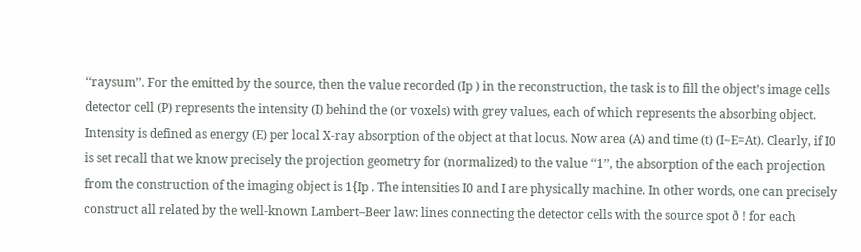‘‘raysum’’. For the emitted by the source, then the value recorded (Ip ) in the reconstruction, the task is to fill the object’s image cells detector cell (P) represents the intensity (I) behind the (or voxels) with grey values, each of which represents the absorbing object. Intensity is defined as energy (E) per local X-ray absorption of the object at that locus. Now area (A) and time (t) (I~E=At). Clearly, if I0 is set recall that we know precisely the projection geometry for (normalized) to the value ‘‘1’’, the absorption of the each projection from the construction of the imaging object is 1{Ip . The intensities I0 and I are physically machine. In other words, one can precisely construct all related by the well-known Lambert–Beer law: lines connecting the detector cells with the source spot ð ! for each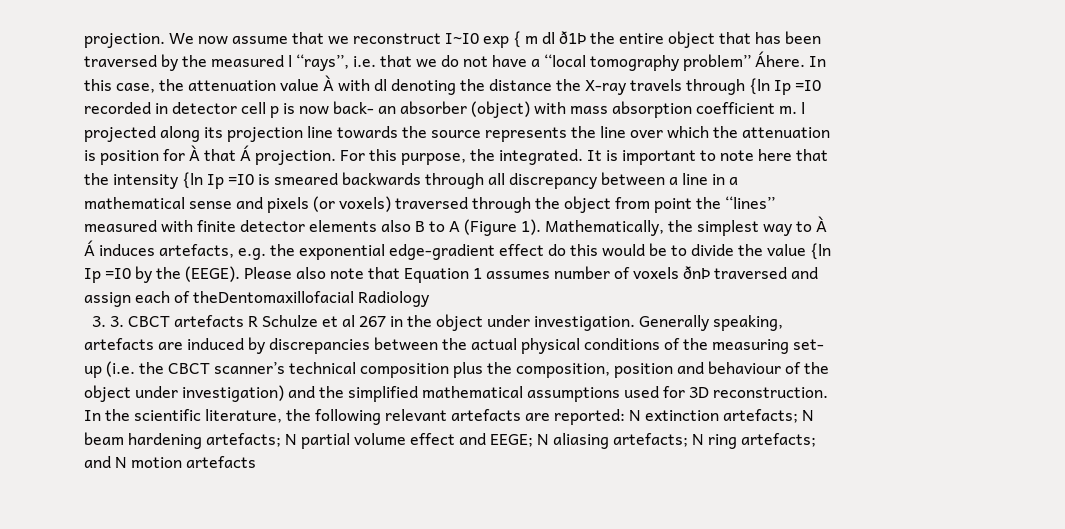projection. We now assume that we reconstruct I~I0 exp { m dl ð1Þ the entire object that has been traversed by the measured l ‘‘rays’’, i.e. that we do not have a ‘‘local tomography problem’’ Áhere. In this case, the attenuation value À with dl denoting the distance the X-ray travels through {ln Ip =I0 recorded in detector cell p is now back- an absorber (object) with mass absorption coefficient m. l projected along its projection line towards the source represents the line over which the attenuation is position for À that Á projection. For this purpose, the integrated. It is important to note here that the intensity {ln Ip =I0 is smeared backwards through all discrepancy between a line in a mathematical sense and pixels (or voxels) traversed through the object from point the ‘‘lines’’ measured with finite detector elements also B to A (Figure 1). Mathematically, the simplest way to À Á induces artefacts, e.g. the exponential edge-gradient effect do this would be to divide the value {ln Ip =I0 by the (EEGE). Please also note that Equation 1 assumes number of voxels ðnÞ traversed and assign each of theDentomaxillofacial Radiology
  3. 3. CBCT artefacts R Schulze et al 267 in the object under investigation. Generally speaking, artefacts are induced by discrepancies between the actual physical conditions of the measuring set-up (i.e. the CBCT scanner’s technical composition plus the composition, position and behaviour of the object under investigation) and the simplified mathematical assumptions used for 3D reconstruction. In the scientific literature, the following relevant artefacts are reported: N extinction artefacts; N beam hardening artefacts; N partial volume effect and EEGE; N aliasing artefacts; N ring artefacts; and N motion artefacts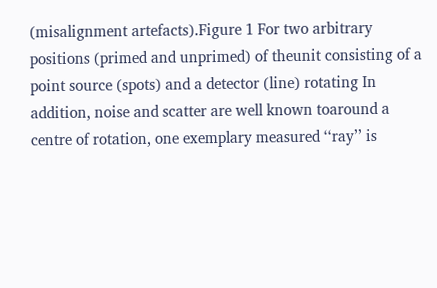(misalignment artefacts).Figure 1 For two arbitrary positions (primed and unprimed) of theunit consisting of a point source (spots) and a detector (line) rotating In addition, noise and scatter are well known toaround a centre of rotation, one exemplary measured ‘‘ray’’ is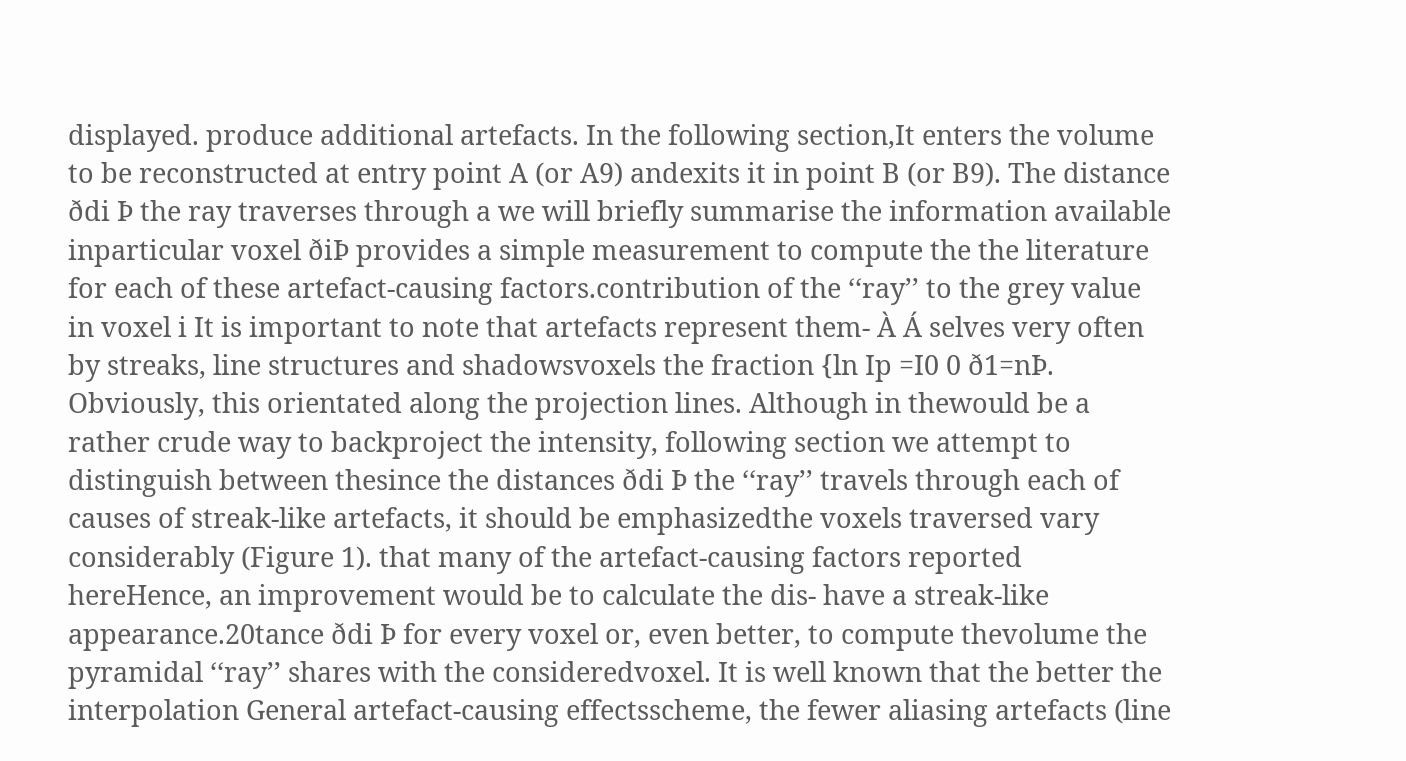displayed. produce additional artefacts. In the following section,It enters the volume to be reconstructed at entry point A (or A9) andexits it in point B (or B9). The distance ðdi Þ the ray traverses through a we will briefly summarise the information available inparticular voxel ðiÞ provides a simple measurement to compute the the literature for each of these artefact-causing factors.contribution of the ‘‘ray’’ to the grey value in voxel i It is important to note that artefacts represent them- À Á selves very often by streaks, line structures and shadowsvoxels the fraction {ln Ip =I0 0 ð1=nÞ. Obviously, this orientated along the projection lines. Although in thewould be a rather crude way to backproject the intensity, following section we attempt to distinguish between thesince the distances ðdi Þ the ‘‘ray’’ travels through each of causes of streak-like artefacts, it should be emphasizedthe voxels traversed vary considerably (Figure 1). that many of the artefact-causing factors reported hereHence, an improvement would be to calculate the dis- have a streak-like appearance.20tance ðdi Þ for every voxel or, even better, to compute thevolume the pyramidal ‘‘ray’’ shares with the consideredvoxel. It is well known that the better the interpolation General artefact-causing effectsscheme, the fewer aliasing artefacts (line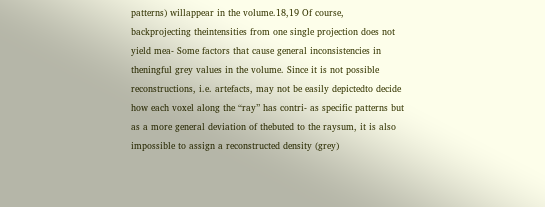patterns) willappear in the volume.18,19 Of course, backprojecting theintensities from one single projection does not yield mea- Some factors that cause general inconsistencies in theningful grey values in the volume. Since it is not possible reconstructions, i.e. artefacts, may not be easily depictedto decide how each voxel along the ‘‘ray’’ has contri- as specific patterns but as a more general deviation of thebuted to the raysum, it is also impossible to assign a reconstructed density (grey)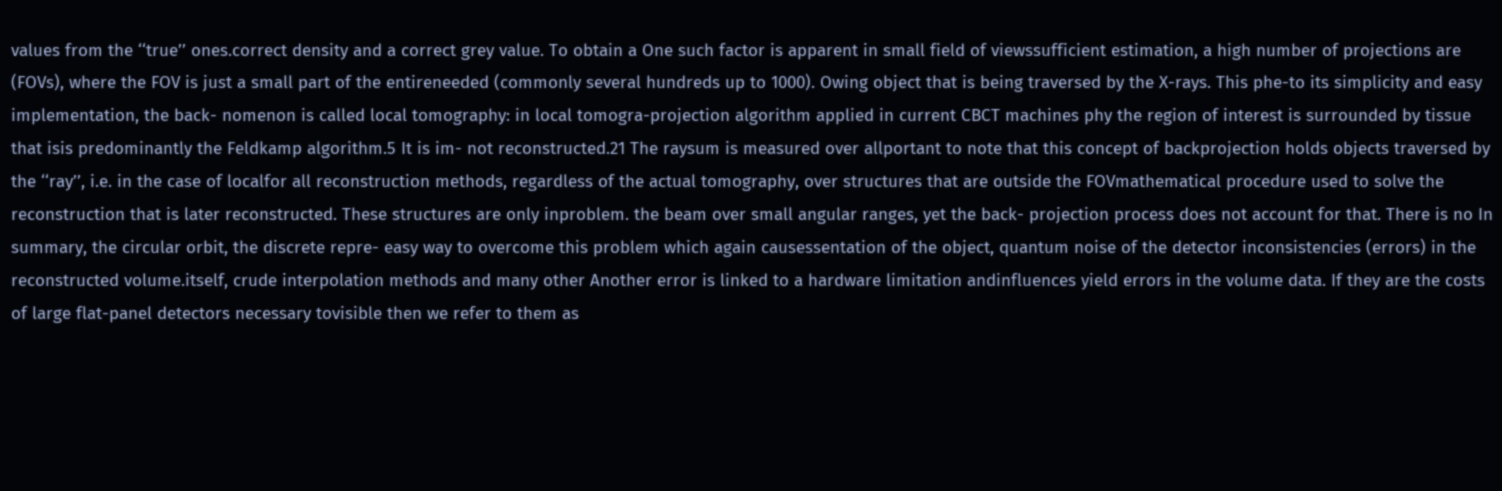values from the ‘‘true’’ ones.correct density and a correct grey value. To obtain a One such factor is apparent in small field of viewssufficient estimation, a high number of projections are (FOVs), where the FOV is just a small part of the entireneeded (commonly several hundreds up to 1000). Owing object that is being traversed by the X-rays. This phe-to its simplicity and easy implementation, the back- nomenon is called local tomography: in local tomogra-projection algorithm applied in current CBCT machines phy the region of interest is surrounded by tissue that isis predominantly the Feldkamp algorithm.5 It is im- not reconstructed.21 The raysum is measured over allportant to note that this concept of backprojection holds objects traversed by the ‘‘ray’’, i.e. in the case of localfor all reconstruction methods, regardless of the actual tomography, over structures that are outside the FOVmathematical procedure used to solve the reconstruction that is later reconstructed. These structures are only inproblem. the beam over small angular ranges, yet the back- projection process does not account for that. There is no In summary, the circular orbit, the discrete repre- easy way to overcome this problem which again causessentation of the object, quantum noise of the detector inconsistencies (errors) in the reconstructed volume.itself, crude interpolation methods and many other Another error is linked to a hardware limitation andinfluences yield errors in the volume data. If they are the costs of large flat-panel detectors necessary tovisible then we refer to them as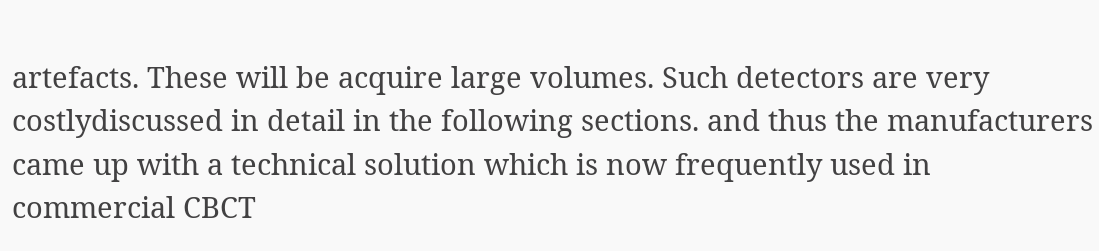artefacts. These will be acquire large volumes. Such detectors are very costlydiscussed in detail in the following sections. and thus the manufacturers came up with a technical solution which is now frequently used in commercial CBCT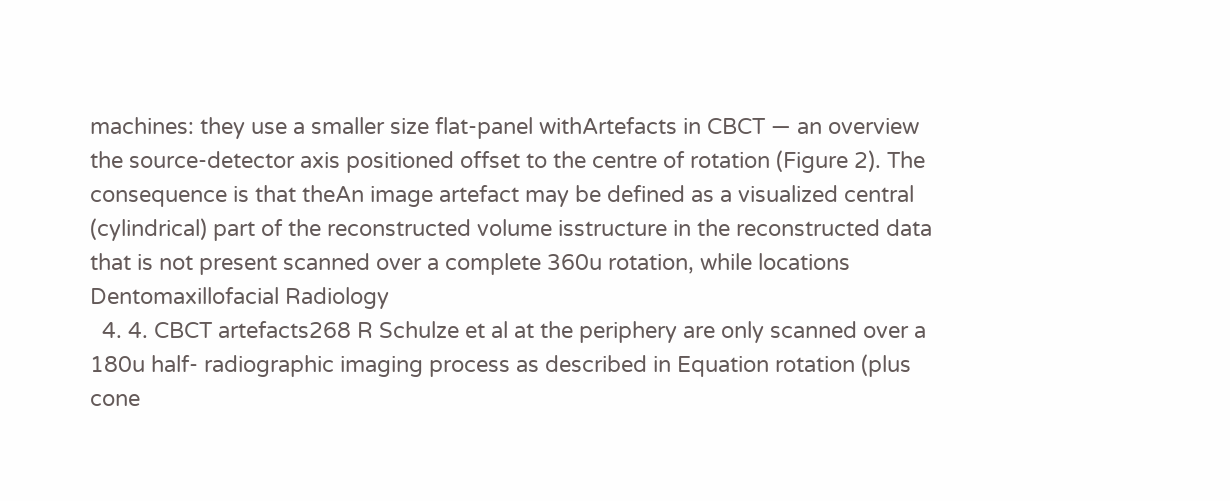machines: they use a smaller size flat-panel withArtefacts in CBCT — an overview the source-detector axis positioned offset to the centre of rotation (Figure 2). The consequence is that theAn image artefact may be defined as a visualized central (cylindrical) part of the reconstructed volume isstructure in the reconstructed data that is not present scanned over a complete 360u rotation, while locations Dentomaxillofacial Radiology
  4. 4. CBCT artefacts268 R Schulze et al at the periphery are only scanned over a 180u half- radiographic imaging process as described in Equation rotation (plus cone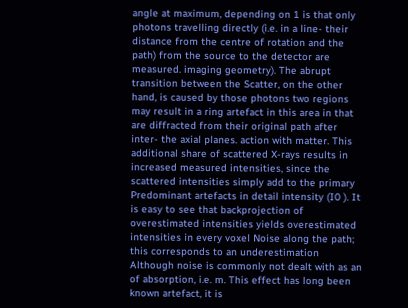angle at maximum, depending on 1 is that only photons travelling directly (i.e. in a line- their distance from the centre of rotation and the path) from the source to the detector are measured. imaging geometry). The abrupt transition between the Scatter, on the other hand, is caused by those photons two regions may result in a ring artefact in this area in that are diffracted from their original path after inter- the axial planes. action with matter. This additional share of scattered X-rays results in increased measured intensities, since the scattered intensities simply add to the primary Predominant artefacts in detail intensity (I0 ). It is easy to see that backprojection of overestimated intensities yields overestimated intensities in every voxel Noise along the path; this corresponds to an underestimation Although noise is commonly not dealt with as an of absorption, i.e. m. This effect has long been known artefact, it is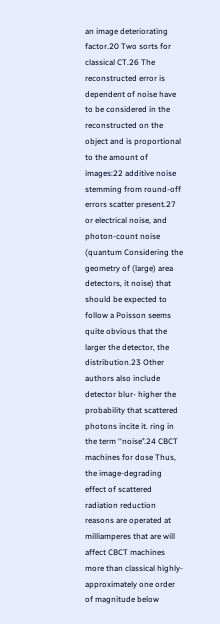an image deteriorating factor.20 Two sorts for classical CT.26 The reconstructed error is dependent of noise have to be considered in the reconstructed on the object and is proportional to the amount of images:22 additive noise stemming from round-off errors scatter present.27 or electrical noise, and photon-count noise (quantum Considering the geometry of (large) area detectors, it noise) that should be expected to follow a Poisson seems quite obvious that the larger the detector, the distribution.23 Other authors also include detector blur- higher the probability that scattered photons incite it. ring in the term ‘‘noise’’.24 CBCT machines for dose Thus, the image-degrading effect of scattered radiation reduction reasons are operated at milliamperes that are will affect CBCT machines more than classical highly- approximately one order of magnitude below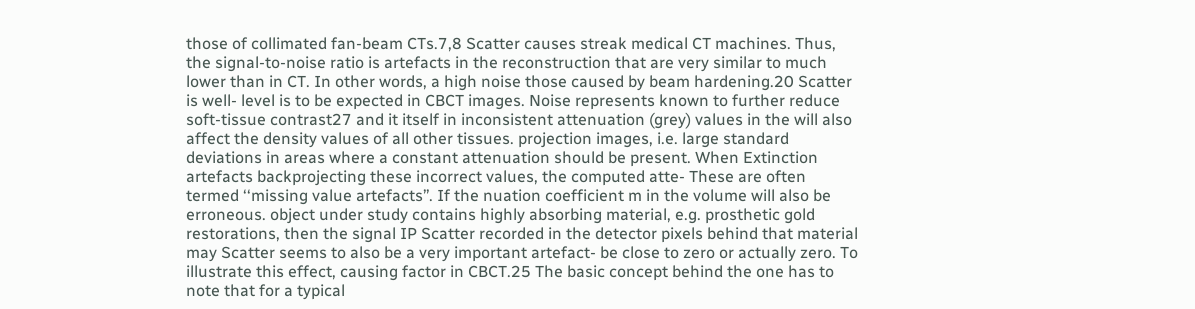those of collimated fan-beam CTs.7,8 Scatter causes streak medical CT machines. Thus, the signal-to-noise ratio is artefacts in the reconstruction that are very similar to much lower than in CT. In other words, a high noise those caused by beam hardening.20 Scatter is well- level is to be expected in CBCT images. Noise represents known to further reduce soft-tissue contrast27 and it itself in inconsistent attenuation (grey) values in the will also affect the density values of all other tissues. projection images, i.e. large standard deviations in areas where a constant attenuation should be present. When Extinction artefacts backprojecting these incorrect values, the computed atte- These are often termed ‘‘missing value artefacts’’. If the nuation coefficient m in the volume will also be erroneous. object under study contains highly absorbing material, e.g. prosthetic gold restorations, then the signal IP Scatter recorded in the detector pixels behind that material may Scatter seems to also be a very important artefact- be close to zero or actually zero. To illustrate this effect, causing factor in CBCT.25 The basic concept behind the one has to note that for a typical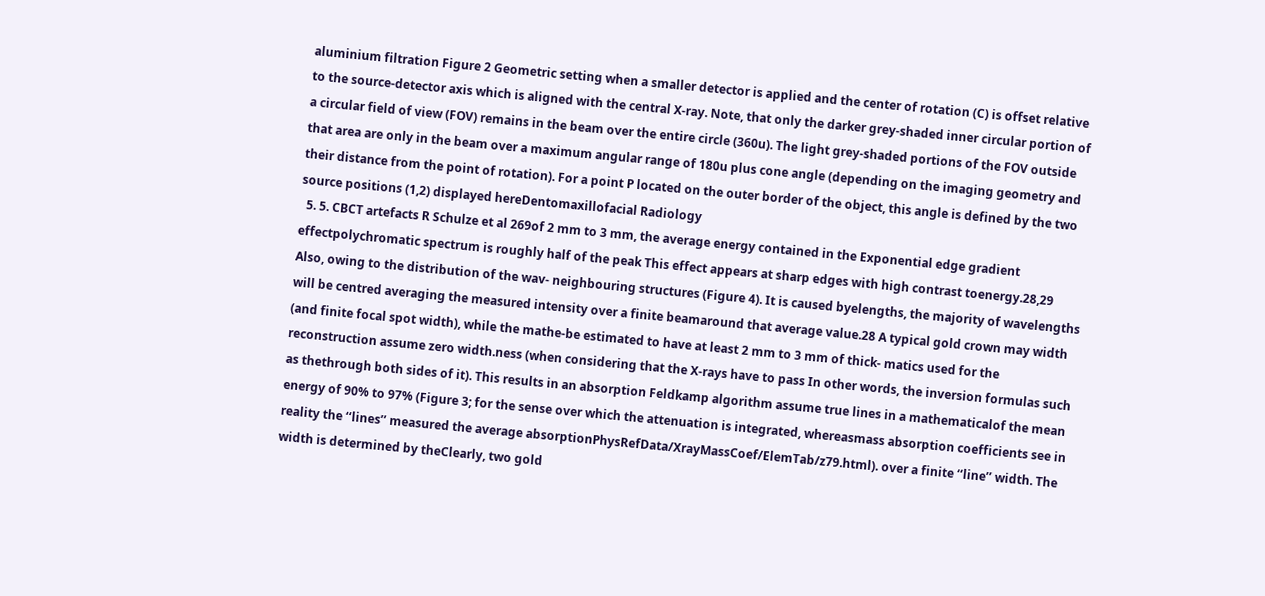aluminium filtration Figure 2 Geometric setting when a smaller detector is applied and the center of rotation (C) is offset relative to the source-detector axis which is aligned with the central X-ray. Note, that only the darker grey-shaded inner circular portion of a circular field of view (FOV) remains in the beam over the entire circle (360u). The light grey-shaded portions of the FOV outside that area are only in the beam over a maximum angular range of 180u plus cone angle (depending on the imaging geometry and their distance from the point of rotation). For a point P located on the outer border of the object, this angle is defined by the two source positions (1,2) displayed hereDentomaxillofacial Radiology
  5. 5. CBCT artefacts R Schulze et al 269of 2 mm to 3 mm, the average energy contained in the Exponential edge gradient effectpolychromatic spectrum is roughly half of the peak This effect appears at sharp edges with high contrast toenergy.28,29 Also, owing to the distribution of the wav- neighbouring structures (Figure 4). It is caused byelengths, the majority of wavelengths will be centred averaging the measured intensity over a finite beamaround that average value.28 A typical gold crown may width (and finite focal spot width), while the mathe-be estimated to have at least 2 mm to 3 mm of thick- matics used for the reconstruction assume zero width.ness (when considering that the X-rays have to pass In other words, the inversion formulas such as thethrough both sides of it). This results in an absorption Feldkamp algorithm assume true lines in a mathematicalof the mean energy of 90% to 97% (Figure 3; for the sense over which the attenuation is integrated, whereasmass absorption coefficients see in reality the ‘‘lines’’ measured the average absorptionPhysRefData/XrayMassCoef/ElemTab/z79.html). over a finite ‘‘line’’ width. The width is determined by theClearly, two gold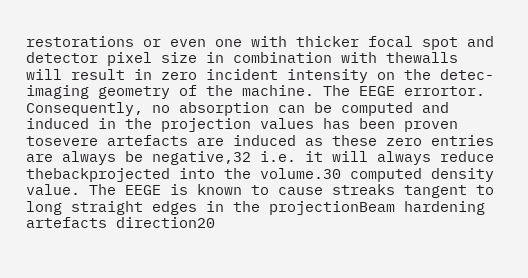restorations or even one with thicker focal spot and detector pixel size in combination with thewalls will result in zero incident intensity on the detec- imaging geometry of the machine. The EEGE errortor. Consequently, no absorption can be computed and induced in the projection values has been proven tosevere artefacts are induced as these zero entries are always be negative,32 i.e. it will always reduce thebackprojected into the volume.30 computed density value. The EEGE is known to cause streaks tangent to long straight edges in the projectionBeam hardening artefacts direction20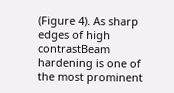(Figure 4). As sharp edges of high contrastBeam hardening is one of the most prominent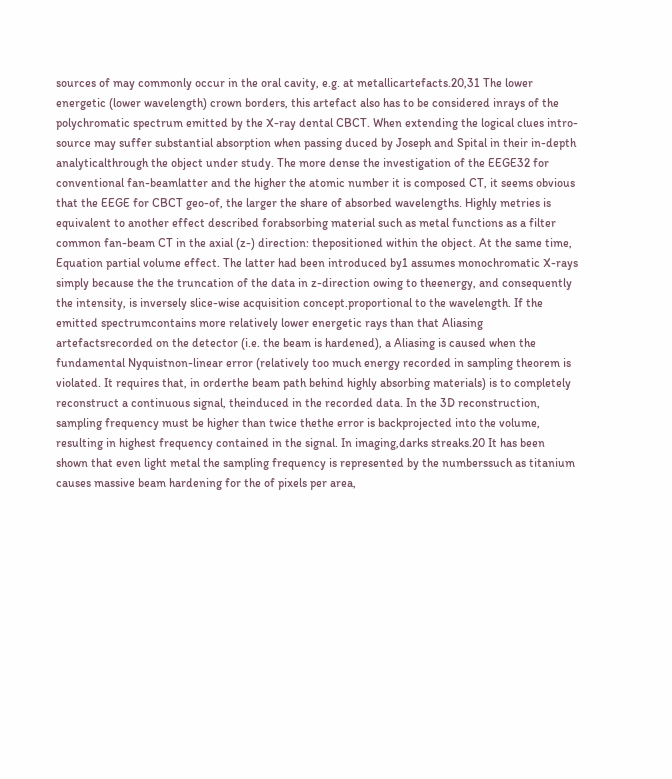sources of may commonly occur in the oral cavity, e.g. at metallicartefacts.20,31 The lower energetic (lower wavelength) crown borders, this artefact also has to be considered inrays of the polychromatic spectrum emitted by the X-ray dental CBCT. When extending the logical clues intro-source may suffer substantial absorption when passing duced by Joseph and Spital in their in-depth analyticalthrough the object under study. The more dense the investigation of the EEGE32 for conventional fan-beamlatter and the higher the atomic number it is composed CT, it seems obvious that the EEGE for CBCT geo-of, the larger the share of absorbed wavelengths. Highly metries is equivalent to another effect described forabsorbing material such as metal functions as a filter common fan-beam CT in the axial (z-) direction: thepositioned within the object. At the same time, Equation partial volume effect. The latter had been introduced by1 assumes monochromatic X-rays simply because the the truncation of the data in z-direction owing to theenergy, and consequently the intensity, is inversely slice-wise acquisition concept.proportional to the wavelength. If the emitted spectrumcontains more relatively lower energetic rays than that Aliasing artefactsrecorded on the detector (i.e. the beam is hardened), a Aliasing is caused when the fundamental Nyquistnon-linear error (relatively too much energy recorded in sampling theorem is violated. It requires that, in orderthe beam path behind highly absorbing materials) is to completely reconstruct a continuous signal, theinduced in the recorded data. In the 3D reconstruction, sampling frequency must be higher than twice thethe error is backprojected into the volume, resulting in highest frequency contained in the signal. In imaging,darks streaks.20 It has been shown that even light metal the sampling frequency is represented by the numberssuch as titanium causes massive beam hardening for the of pixels per area,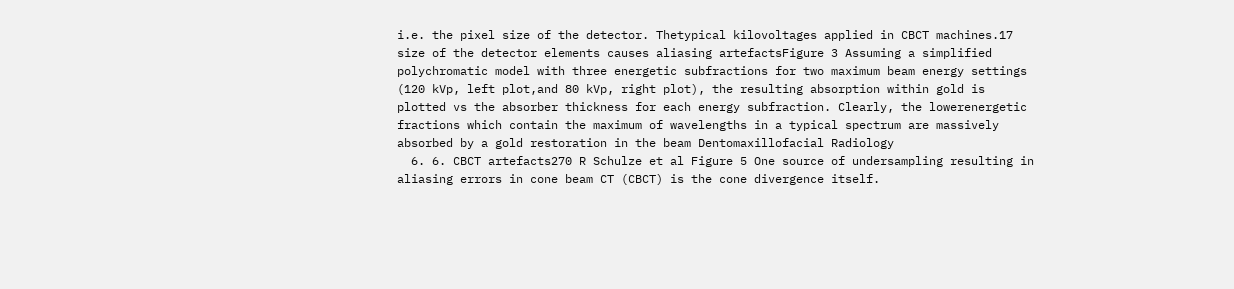i.e. the pixel size of the detector. Thetypical kilovoltages applied in CBCT machines.17 size of the detector elements causes aliasing artefactsFigure 3 Assuming a simplified polychromatic model with three energetic subfractions for two maximum beam energy settings (120 kVp, left plot,and 80 kVp, right plot), the resulting absorption within gold is plotted vs the absorber thickness for each energy subfraction. Clearly, the lowerenergetic fractions which contain the maximum of wavelengths in a typical spectrum are massively absorbed by a gold restoration in the beam Dentomaxillofacial Radiology
  6. 6. CBCT artefacts270 R Schulze et al Figure 5 One source of undersampling resulting in aliasing errors in cone beam CT (CBCT) is the cone divergence itself.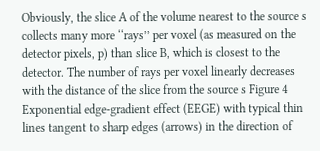Obviously, the slice A of the volume nearest to the source s collects many more ‘‘rays’’ per voxel (as measured on the detector pixels, p) than slice B, which is closest to the detector. The number of rays per voxel linearly decreases with the distance of the slice from the source s Figure 4 Exponential edge-gradient effect (EEGE) with typical thin lines tangent to sharp edges (arrows) in the direction of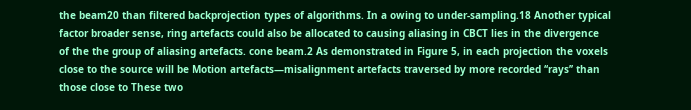the beam20 than filtered backprojection types of algorithms. In a owing to under-sampling.18 Another typical factor broader sense, ring artefacts could also be allocated to causing aliasing in CBCT lies in the divergence of the the group of aliasing artefacts. cone beam.2 As demonstrated in Figure 5, in each projection the voxels close to the source will be Motion artefacts—misalignment artefacts traversed by more recorded ‘‘rays’’ than those close to These two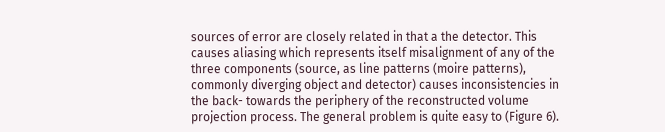sources of error are closely related in that a the detector. This causes aliasing which represents itself misalignment of any of the three components (source, as line patterns (moire patterns), commonly diverging object and detector) causes inconsistencies in the back- towards the periphery of the reconstructed volume projection process. The general problem is quite easy to (Figure 6).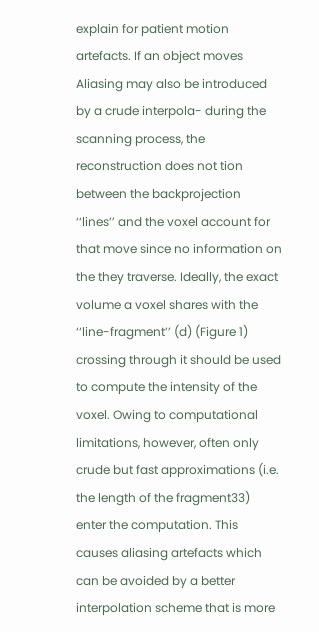explain for patient motion artefacts. If an object moves Aliasing may also be introduced by a crude interpola- during the scanning process, the reconstruction does not tion between the backprojection ‘‘lines’’ and the voxel account for that move since no information on the they traverse. Ideally, the exact volume a voxel shares with the ‘‘line-fragment’’ (d) (Figure 1) crossing through it should be used to compute the intensity of the voxel. Owing to computational limitations, however, often only crude but fast approximations (i.e. the length of the fragment33) enter the computation. This causes aliasing artefacts which can be avoided by a better interpolation scheme that is more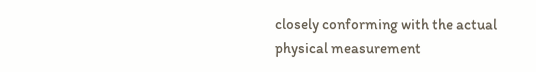closely conforming with the actual physical measurement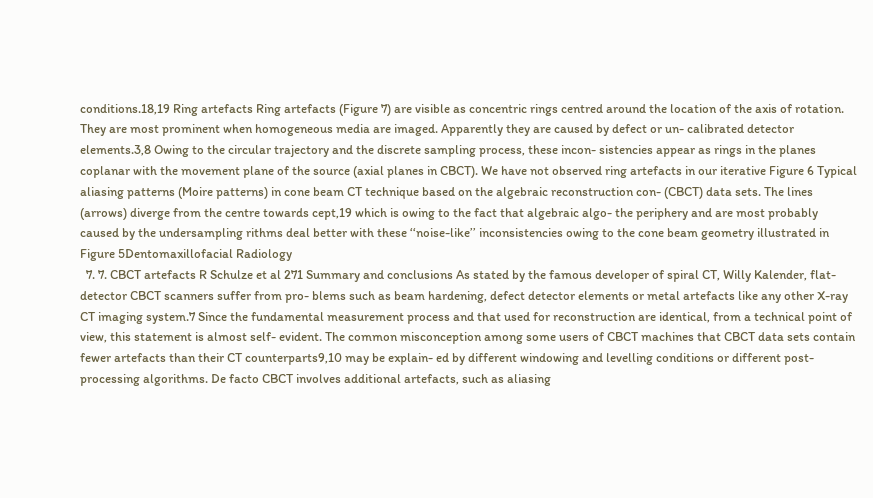conditions.18,19 Ring artefacts Ring artefacts (Figure 7) are visible as concentric rings centred around the location of the axis of rotation. They are most prominent when homogeneous media are imaged. Apparently they are caused by defect or un- calibrated detector elements.3,8 Owing to the circular trajectory and the discrete sampling process, these incon- sistencies appear as rings in the planes coplanar with the movement plane of the source (axial planes in CBCT). We have not observed ring artefacts in our iterative Figure 6 Typical aliasing patterns (Moire patterns) in cone beam CT technique based on the algebraic reconstruction con- (CBCT) data sets. The lines (arrows) diverge from the centre towards cept,19 which is owing to the fact that algebraic algo- the periphery and are most probably caused by the undersampling rithms deal better with these ‘‘noise-like’’ inconsistencies owing to the cone beam geometry illustrated in Figure 5Dentomaxillofacial Radiology
  7. 7. CBCT artefacts R Schulze et al 271 Summary and conclusions As stated by the famous developer of spiral CT, Willy Kalender, flat-detector CBCT scanners suffer from pro- blems such as beam hardening, defect detector elements or metal artefacts like any other X-ray CT imaging system.7 Since the fundamental measurement process and that used for reconstruction are identical, from a technical point of view, this statement is almost self- evident. The common misconception among some users of CBCT machines that CBCT data sets contain fewer artefacts than their CT counterparts9,10 may be explain- ed by different windowing and levelling conditions or different post-processing algorithms. De facto CBCT involves additional artefacts, such as aliasing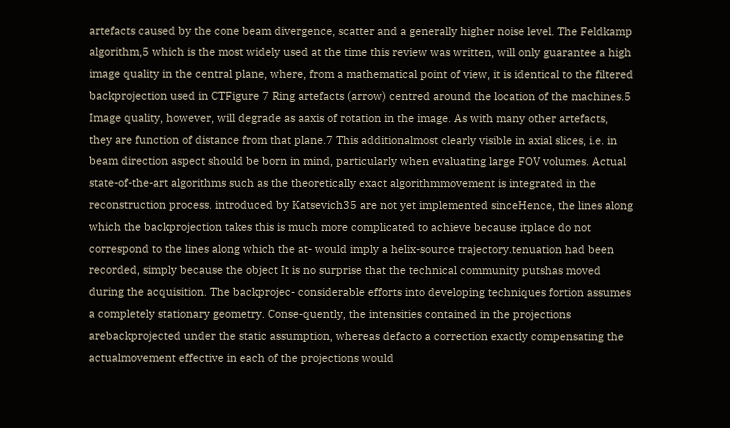artefacts caused by the cone beam divergence, scatter and a generally higher noise level. The Feldkamp algorithm,5 which is the most widely used at the time this review was written, will only guarantee a high image quality in the central plane, where, from a mathematical point of view, it is identical to the filtered backprojection used in CTFigure 7 Ring artefacts (arrow) centred around the location of the machines.5 Image quality, however, will degrade as aaxis of rotation in the image. As with many other artefacts, they are function of distance from that plane.7 This additionalmost clearly visible in axial slices, i.e. in beam direction aspect should be born in mind, particularly when evaluating large FOV volumes. Actual state-of-the-art algorithms such as the theoretically exact algorithmmovement is integrated in the reconstruction process. introduced by Katsevich35 are not yet implemented sinceHence, the lines along which the backprojection takes this is much more complicated to achieve because itplace do not correspond to the lines along which the at- would imply a helix-source trajectory.tenuation had been recorded, simply because the object It is no surprise that the technical community putshas moved during the acquisition. The backprojec- considerable efforts into developing techniques fortion assumes a completely stationary geometry. Conse-quently, the intensities contained in the projections arebackprojected under the static assumption, whereas defacto a correction exactly compensating the actualmovement effective in each of the projections would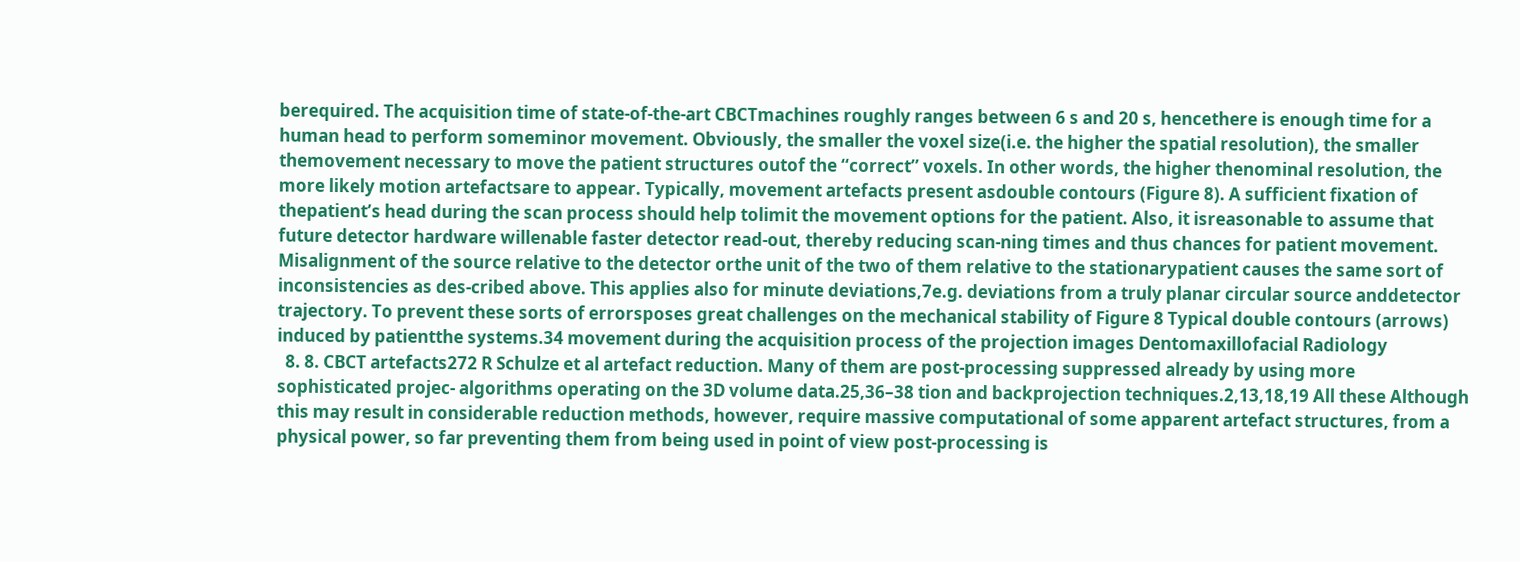berequired. The acquisition time of state-of-the-art CBCTmachines roughly ranges between 6 s and 20 s, hencethere is enough time for a human head to perform someminor movement. Obviously, the smaller the voxel size(i.e. the higher the spatial resolution), the smaller themovement necessary to move the patient structures outof the ‘‘correct’’ voxels. In other words, the higher thenominal resolution, the more likely motion artefactsare to appear. Typically, movement artefacts present asdouble contours (Figure 8). A sufficient fixation of thepatient’s head during the scan process should help tolimit the movement options for the patient. Also, it isreasonable to assume that future detector hardware willenable faster detector read-out, thereby reducing scan-ning times and thus chances for patient movement. Misalignment of the source relative to the detector orthe unit of the two of them relative to the stationarypatient causes the same sort of inconsistencies as des-cribed above. This applies also for minute deviations,7e.g. deviations from a truly planar circular source anddetector trajectory. To prevent these sorts of errorsposes great challenges on the mechanical stability of Figure 8 Typical double contours (arrows) induced by patientthe systems.34 movement during the acquisition process of the projection images Dentomaxillofacial Radiology
  8. 8. CBCT artefacts272 R Schulze et al artefact reduction. Many of them are post-processing suppressed already by using more sophisticated projec- algorithms operating on the 3D volume data.25,36–38 tion and backprojection techniques.2,13,18,19 All these Although this may result in considerable reduction methods, however, require massive computational of some apparent artefact structures, from a physical power, so far preventing them from being used in point of view post-processing is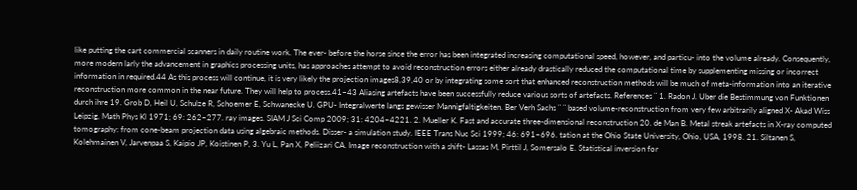like putting the cart commercial scanners in daily routine work. The ever- before the horse since the error has been integrated increasing computational speed, however, and particu- into the volume already. Consequently, more modern larly the advancement in graphics processing units, has approaches attempt to avoid reconstruction errors either already drastically reduced the computational time by supplementing missing or incorrect information in required.44 As this process will continue, it is very likely the projection images8,39,40 or by integrating some sort that enhanced reconstruction methods will be much of meta-information into an iterative reconstruction more common in the near future. They will help to process.41–43 Aliasing artefacts have been successfully reduce various sorts of artefacts. References ¨ 1. Radon J. Uber die Bestimmung von Funktionen durch ihre 19. Grob D, Heil U, Schulze R, Schoemer E, Schwanecke U. GPU- Integralwerte langs gewisser Mannigfaltigkeiten. Ber Verh Sachs ¨ ¨ based volume-reconstruction from very few arbitrarily aligned X- Akad Wiss Leipzig, Math Phys Kl 1971; 69: 262–277. ray images. SIAM J Sci Comp 2009; 31: 4204–4221. 2. Mueller K. Fast and accurate three-dimensional reconstruction 20. de Man B. Metal streak artefacts in X-ray computed tomography: from cone-beam projection data using algebraic methods. Disser- a simulation study. IEEE Trans Nuc Sci 1999; 46: 691–696. tation at the Ohio State University, Ohio, USA, 1998. 21. Siltanen S, Kolehmainen V, Jarvenpaa S, Kaipio JP, Koistinen P, 3. Yu L, Pan X, Peliizari CA. Image reconstruction with a shift- Lassas M, Pirttil J, Somersalo E. Statistical inversion for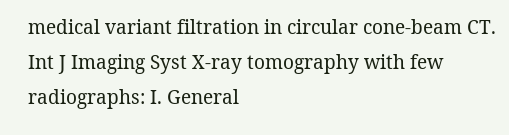medical variant filtration in circular cone-beam CT. Int J Imaging Syst X-ray tomography with few radiographs: I. General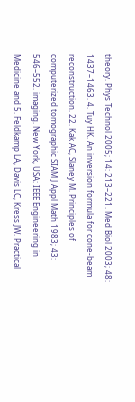theory. Phys Technol 2005; 14: 213–221. Med Biol 2003; 48: 1437–1463. 4. Tuy HK. An inversion formula for cone-beam reconstruction. 22. Kak AC, Slaney M. Principles of computerized tomographic SIAM J Appl Math 1983; 43: 546–552. imaging. New York, USA: IEEE Engineering in Medicine and 5. Feldkamp LA, Davis LC, Kress JW. Practical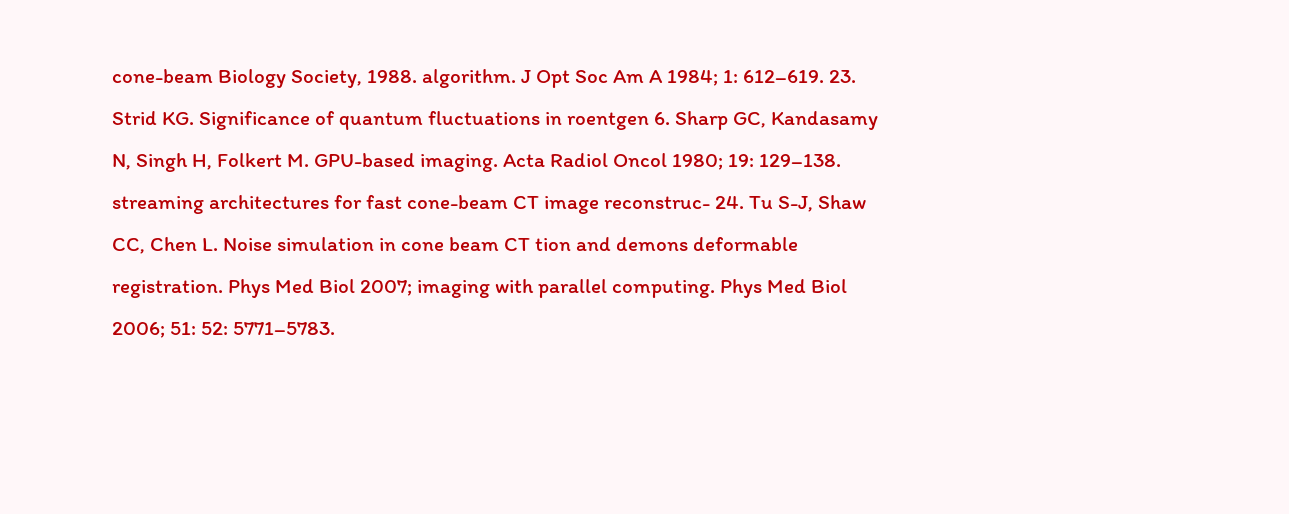cone-beam Biology Society, 1988. algorithm. J Opt Soc Am A 1984; 1: 612–619. 23. Strid KG. Significance of quantum fluctuations in roentgen 6. Sharp GC, Kandasamy N, Singh H, Folkert M. GPU-based imaging. Acta Radiol Oncol 1980; 19: 129–138. streaming architectures for fast cone-beam CT image reconstruc- 24. Tu S-J, Shaw CC, Chen L. Noise simulation in cone beam CT tion and demons deformable registration. Phys Med Biol 2007; imaging with parallel computing. Phys Med Biol 2006; 51: 52: 5771–5783.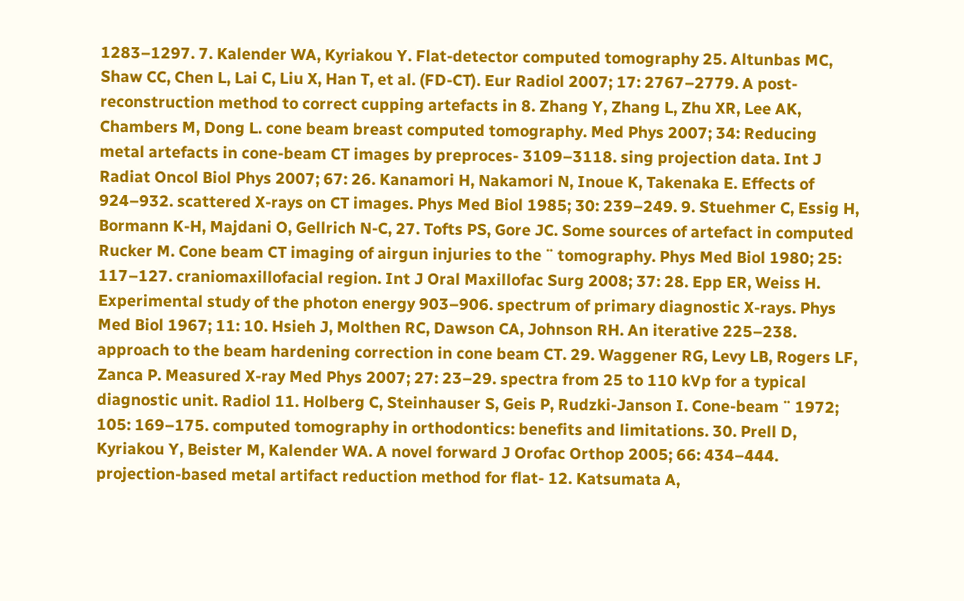1283–1297. 7. Kalender WA, Kyriakou Y. Flat-detector computed tomography 25. Altunbas MC, Shaw CC, Chen L, Lai C, Liu X, Han T, et al. (FD-CT). Eur Radiol 2007; 17: 2767–2779. A post-reconstruction method to correct cupping artefacts in 8. Zhang Y, Zhang L, Zhu XR, Lee AK, Chambers M, Dong L. cone beam breast computed tomography. Med Phys 2007; 34: Reducing metal artefacts in cone-beam CT images by preproces- 3109–3118. sing projection data. Int J Radiat Oncol Biol Phys 2007; 67: 26. Kanamori H, Nakamori N, Inoue K, Takenaka E. Effects of 924–932. scattered X-rays on CT images. Phys Med Biol 1985; 30: 239–249. 9. Stuehmer C, Essig H, Bormann K-H, Majdani O, Gellrich N-C, 27. Tofts PS, Gore JC. Some sources of artefact in computed Rucker M. Cone beam CT imaging of airgun injuries to the ¨ tomography. Phys Med Biol 1980; 25: 117–127. craniomaxillofacial region. Int J Oral Maxillofac Surg 2008; 37: 28. Epp ER, Weiss H. Experimental study of the photon energy 903–906. spectrum of primary diagnostic X-rays. Phys Med Biol 1967; 11: 10. Hsieh J, Molthen RC, Dawson CA, Johnson RH. An iterative 225–238. approach to the beam hardening correction in cone beam CT. 29. Waggener RG, Levy LB, Rogers LF, Zanca P. Measured X-ray Med Phys 2007; 27: 23–29. spectra from 25 to 110 kVp for a typical diagnostic unit. Radiol 11. Holberg C, Steinhauser S, Geis P, Rudzki-Janson I. Cone-beam ¨ 1972; 105: 169–175. computed tomography in orthodontics: benefits and limitations. 30. Prell D, Kyriakou Y, Beister M, Kalender WA. A novel forward J Orofac Orthop 2005; 66: 434–444. projection-based metal artifact reduction method for flat- 12. Katsumata A,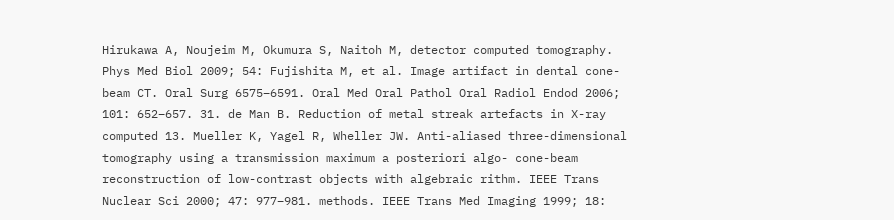Hirukawa A, Noujeim M, Okumura S, Naitoh M, detector computed tomography. Phys Med Biol 2009; 54: Fujishita M, et al. Image artifact in dental cone-beam CT. Oral Surg 6575–6591. Oral Med Oral Pathol Oral Radiol Endod 2006; 101: 652–657. 31. de Man B. Reduction of metal streak artefacts in X-ray computed 13. Mueller K, Yagel R, Wheller JW. Anti-aliased three-dimensional tomography using a transmission maximum a posteriori algo- cone-beam reconstruction of low-contrast objects with algebraic rithm. IEEE Trans Nuclear Sci 2000; 47: 977–981. methods. IEEE Trans Med Imaging 1999; 18: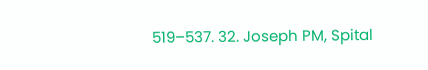519–537. 32. Joseph PM, Spital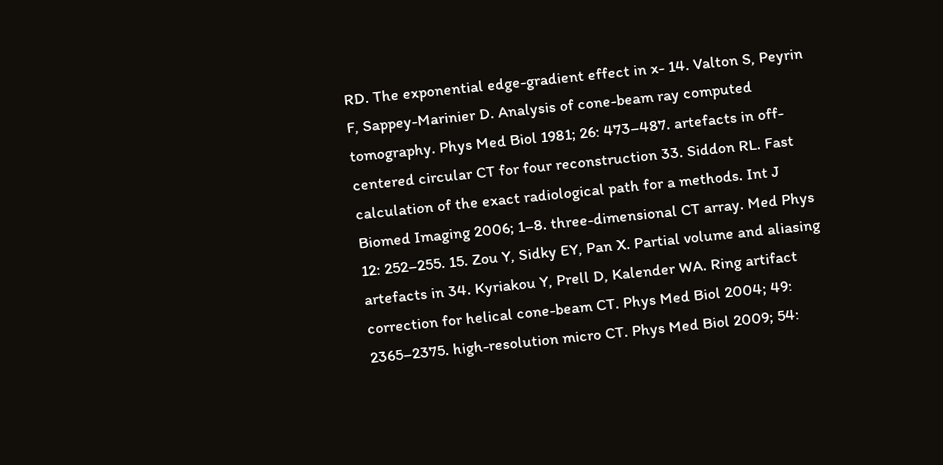RD. The exponential edge-gradient effect in x- 14. Valton S, Peyrin F, Sappey-Marinier D. Analysis of cone-beam ray computed tomography. Phys Med Biol 1981; 26: 473–487. artefacts in off-centered circular CT for four reconstruction 33. Siddon RL. Fast calculation of the exact radiological path for a methods. Int J Biomed Imaging 2006; 1–8. three-dimensional CT array. Med Phys 12: 252–255. 15. Zou Y, Sidky EY, Pan X. Partial volume and aliasing artefacts in 34. Kyriakou Y, Prell D, Kalender WA. Ring artifact correction for helical cone-beam CT. Phys Med Biol 2004; 49: 2365–2375. high-resolution micro CT. Phys Med Biol 2009; 54: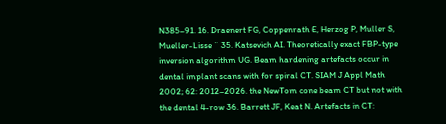N385–91. 16. Draenert FG, Coppenrath E, Herzog P, Muller S, Mueller-Lisse ¨ 35. Katsevich AI. Theoretically exact FBP-type inversion algorithm UG. Beam hardening artefacts occur in dental implant scans with for spiral CT. SIAM J Appl Math 2002; 62: 2012–2026. the NewTom cone beam CT but not with the dental 4-row 36. Barrett JF, Keat N. Artefacts in CT: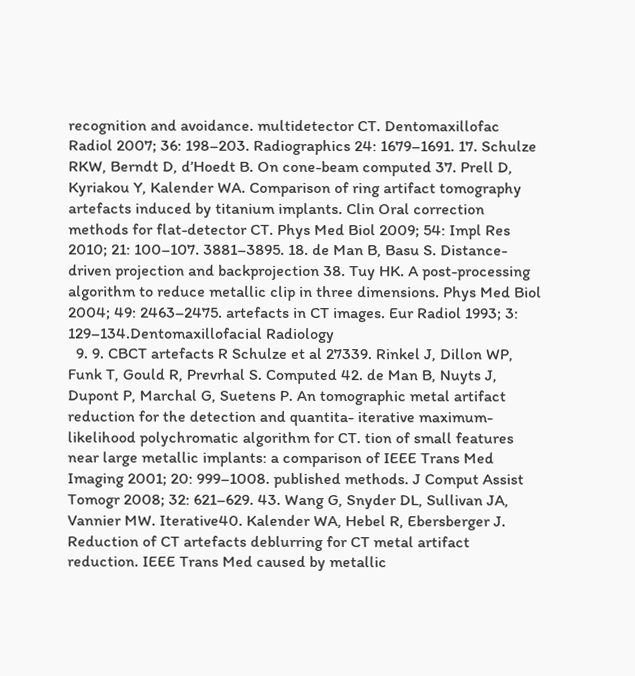recognition and avoidance. multidetector CT. Dentomaxillofac Radiol 2007; 36: 198–203. Radiographics 24: 1679–1691. 17. Schulze RKW, Berndt D, d’Hoedt B. On cone-beam computed 37. Prell D, Kyriakou Y, Kalender WA. Comparison of ring artifact tomography artefacts induced by titanium implants. Clin Oral correction methods for flat-detector CT. Phys Med Biol 2009; 54: Impl Res 2010; 21: 100–107. 3881–3895. 18. de Man B, Basu S. Distance-driven projection and backprojection 38. Tuy HK. A post-processing algorithm to reduce metallic clip in three dimensions. Phys Med Biol 2004; 49: 2463–2475. artefacts in CT images. Eur Radiol 1993; 3: 129–134.Dentomaxillofacial Radiology
  9. 9. CBCT artefacts R Schulze et al 27339. Rinkel J, Dillon WP, Funk T, Gould R, Prevrhal S. Computed 42. de Man B, Nuyts J, Dupont P, Marchal G, Suetens P. An tomographic metal artifact reduction for the detection and quantita- iterative maximum-likelihood polychromatic algorithm for CT. tion of small features near large metallic implants: a comparison of IEEE Trans Med Imaging 2001; 20: 999–1008. published methods. J Comput Assist Tomogr 2008; 32: 621–629. 43. Wang G, Snyder DL, Sullivan JA, Vannier MW. Iterative40. Kalender WA, Hebel R, Ebersberger J. Reduction of CT artefacts deblurring for CT metal artifact reduction. IEEE Trans Med caused by metallic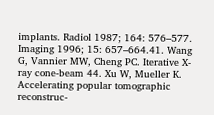implants. Radiol 1987; 164: 576–577. Imaging 1996; 15: 657–664.41. Wang G, Vannier MW, Cheng PC. Iterative X-ray cone-beam 44. Xu W, Mueller K. Accelerating popular tomographic reconstruc-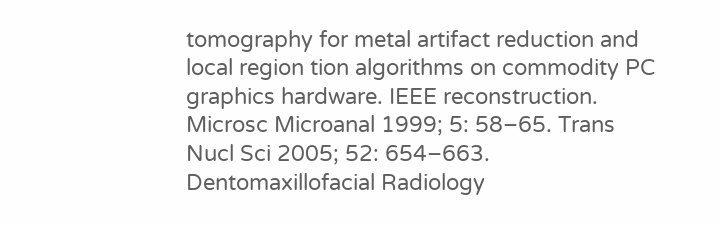tomography for metal artifact reduction and local region tion algorithms on commodity PC graphics hardware. IEEE reconstruction. Microsc Microanal 1999; 5: 58–65. Trans Nucl Sci 2005; 52: 654–663. Dentomaxillofacial Radiology